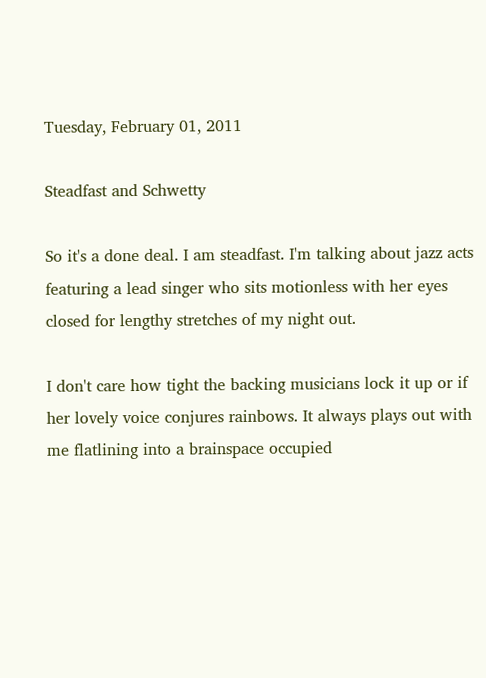Tuesday, February 01, 2011

Steadfast and Schwetty

So it's a done deal. I am steadfast. I'm talking about jazz acts featuring a lead singer who sits motionless with her eyes closed for lengthy stretches of my night out.

I don't care how tight the backing musicians lock it up or if her lovely voice conjures rainbows. It always plays out with me flatlining into a brainspace occupied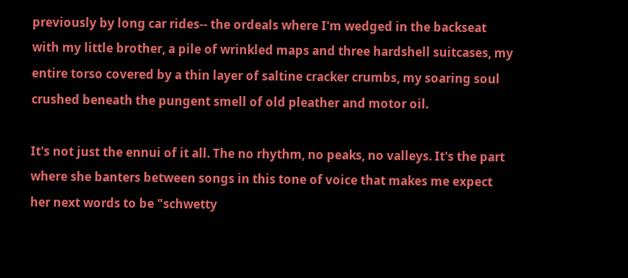previously by long car rides-- the ordeals where I'm wedged in the backseat with my little brother, a pile of wrinkled maps and three hardshell suitcases, my entire torso covered by a thin layer of saltine cracker crumbs, my soaring soul crushed beneath the pungent smell of old pleather and motor oil.

It's not just the ennui of it all. The no rhythm, no peaks, no valleys. It's the part where she banters between songs in this tone of voice that makes me expect her next words to be "schwetty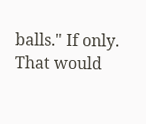balls." If only. That would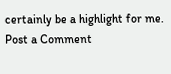certainly be a highlight for me.
Post a Comment